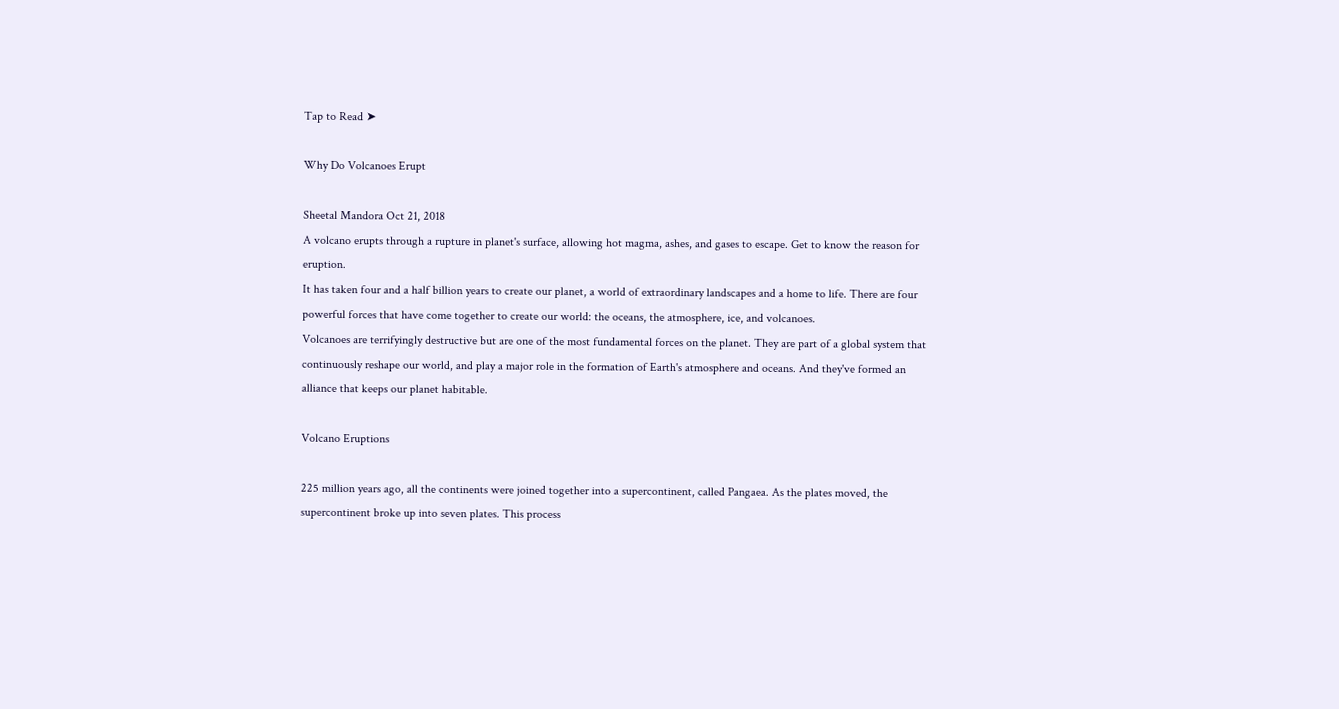Tap to Read ➤

Why Do Volcanoes Erupt

Sheetal Mandora Oct 21, 2018
A volcano erupts through a rupture in planet's surface, allowing hot magma, ashes, and gases to escape. Get to know the reason for eruption.
It has taken four and a half billion years to create our planet, a world of extraordinary landscapes and a home to life. There are four powerful forces that have come together to create our world: the oceans, the atmosphere, ice, and volcanoes.
Volcanoes are terrifyingly destructive but are one of the most fundamental forces on the planet. They are part of a global system that continuously reshape our world, and play a major role in the formation of Earth's atmosphere and oceans. And they've formed an alliance that keeps our planet habitable.

Volcano Eruptions

225 million years ago, all the continents were joined together into a supercontinent, called Pangaea. As the plates moved, the supercontinent broke up into seven plates. This process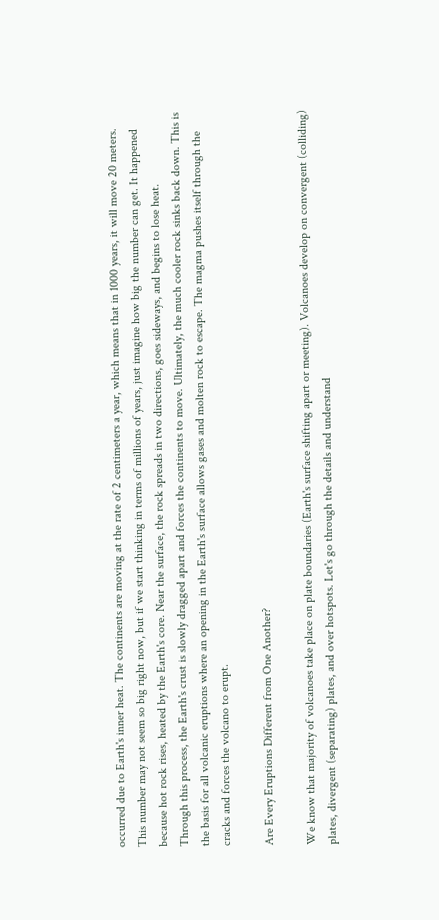occurred due to Earth's inner heat. The continents are moving at the rate of 2 centimeters a year, which means that in 1000 years, it will move 20 meters.
This number may not seem so big right now, but if we start thinking in terms of millions of years, just imagine how big the number can get. It happened because hot rock rises, heated by the Earth's core. Near the surface, the rock spreads in two directions, goes sideways, and begins to lose heat.
Through this process, the Earth's crust is slowly dragged apart and forces the continents to move. Ultimately, the much cooler rock sinks back down. This is the basis for all volcanic eruptions where an opening in the Earth's surface allows gases and molten rock to escape. The magma pushes itself through the cracks and forces the volcano to erupt.

Are Every Eruptions Different from One Another?

We know that majority of volcanoes take place on plate boundaries (Earth's surface shifting apart or meeting). Volcanoes develop on convergent (colliding) plates, divergent (separating) plates, and over hotspots. Let's go through the details and understand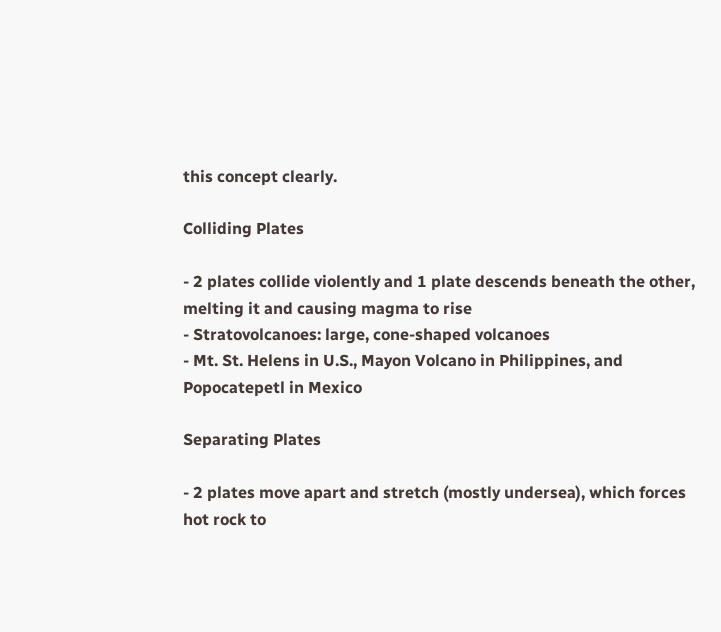this concept clearly.

Colliding Plates

- 2 plates collide violently and 1 plate descends beneath the other, melting it and causing magma to rise
- Stratovolcanoes: large, cone-shaped volcanoes
- Mt. St. Helens in U.S., Mayon Volcano in Philippines, and Popocatepetl in Mexico

Separating Plates

- 2 plates move apart and stretch (mostly undersea), which forces hot rock to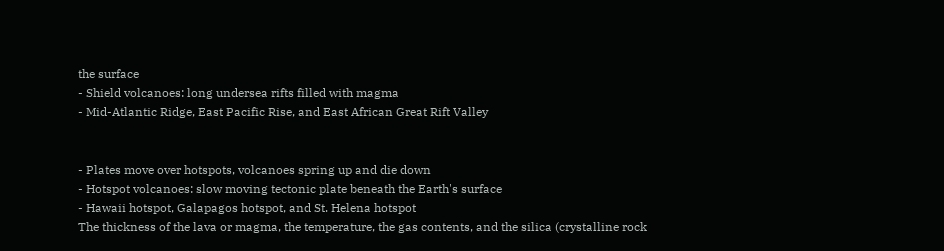the surface
- Shield volcanoes: long undersea rifts filled with magma
- Mid-Atlantic Ridge, East Pacific Rise, and East African Great Rift Valley


- Plates move over hotspots, volcanoes spring up and die down
- Hotspot volcanoes: slow moving tectonic plate beneath the Earth's surface
- Hawaii hotspot, Galapagos hotspot, and St. Helena hotspot
The thickness of the lava or magma, the temperature, the gas contents, and the silica (crystalline rock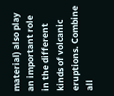material) also play an important role in the different kinds of volcanic eruptions. Combine all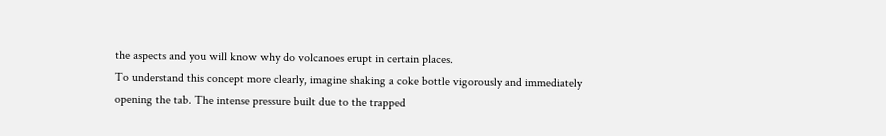the aspects and you will know why do volcanoes erupt in certain places.
To understand this concept more clearly, imagine shaking a coke bottle vigorously and immediately opening the tab. The intense pressure built due to the trapped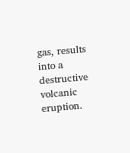gas, results into a destructive volcanic eruption.